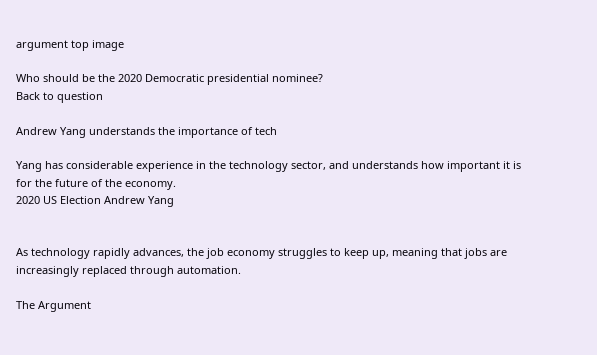argument top image

Who should be the 2020 Democratic presidential nominee?
Back to question

Andrew Yang understands the importance of tech

Yang has considerable experience in the technology sector, and understands how important it is for the future of the economy.
2020 US Election Andrew Yang


As technology rapidly advances, the job economy struggles to keep up, meaning that jobs are increasingly replaced through automation.

The Argument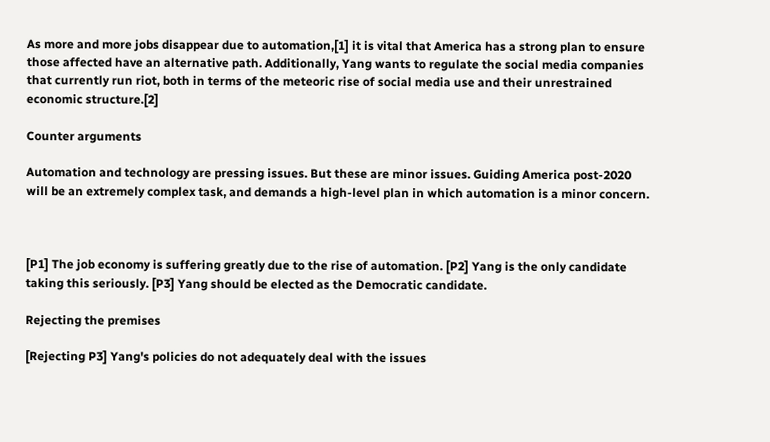As more and more jobs disappear due to automation,[1] it is vital that America has a strong plan to ensure those affected have an alternative path. Additionally, Yang wants to regulate the social media companies that currently run riot, both in terms of the meteoric rise of social media use and their unrestrained economic structure.[2]

Counter arguments

Automation and technology are pressing issues. But these are minor issues. Guiding America post-2020 will be an extremely complex task, and demands a high-level plan in which automation is a minor concern.



[P1] The job economy is suffering greatly due to the rise of automation. [P2] Yang is the only candidate taking this seriously. [P3] Yang should be elected as the Democratic candidate.

Rejecting the premises

[Rejecting P3] Yang's policies do not adequately deal with the issues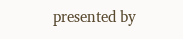presented by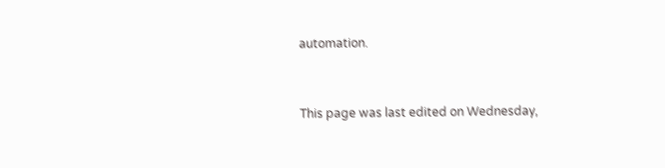automation.


This page was last edited on Wednesday,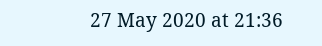27 May 2020 at 21:36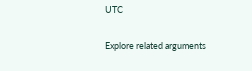UTC

Explore related arguments